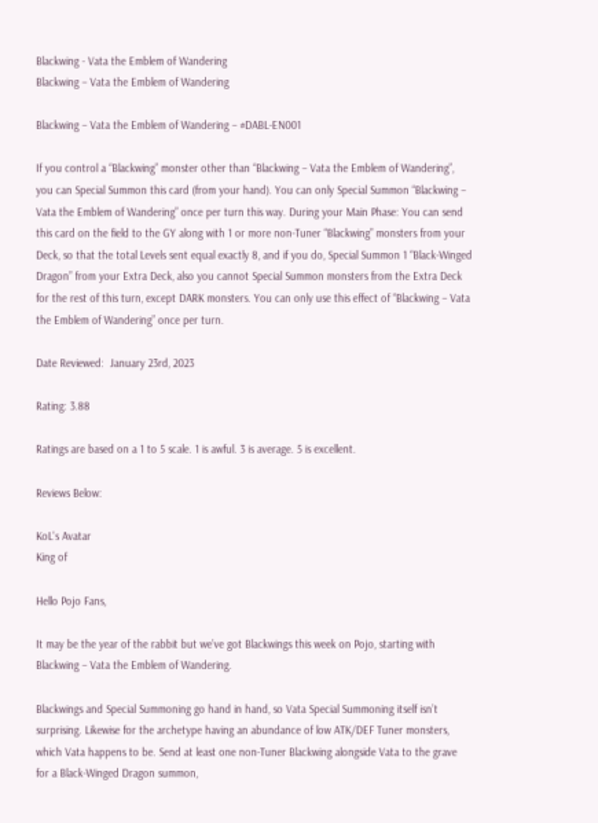Blackwing - Vata the Emblem of Wandering
Blackwing – Vata the Emblem of Wandering

Blackwing – Vata the Emblem of Wandering – #DABL-EN001

If you control a “Blackwing” monster other than “Blackwing – Vata the Emblem of Wandering”, you can Special Summon this card (from your hand). You can only Special Summon “Blackwing – Vata the Emblem of Wandering” once per turn this way. During your Main Phase: You can send this card on the field to the GY along with 1 or more non-Tuner “Blackwing” monsters from your Deck, so that the total Levels sent equal exactly 8, and if you do, Special Summon 1 “Black-Winged Dragon” from your Extra Deck, also you cannot Special Summon monsters from the Extra Deck for the rest of this turn, except DARK monsters. You can only use this effect of “Blackwing – Vata the Emblem of Wandering” once per turn.

Date Reviewed:  January 23rd, 2023

Rating: 3.88

Ratings are based on a 1 to 5 scale. 1 is awful. 3 is average. 5 is excellent.

Reviews Below:

KoL's Avatar
King of

Hello Pojo Fans,

It may be the year of the rabbit but we’ve got Blackwings this week on Pojo, starting with Blackwing – Vata the Emblem of Wandering.

Blackwings and Special Summoning go hand in hand, so Vata Special Summoning itself isn’t surprising. Likewise for the archetype having an abundance of low ATK/DEF Tuner monsters, which Vata happens to be. Send at least one non-Tuner Blackwing alongside Vata to the grave for a Black-Winged Dragon summon,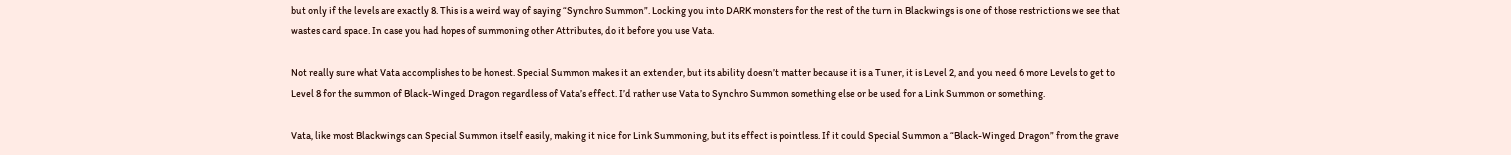but only if the levels are exactly 8. This is a weird way of saying “Synchro Summon”. Locking you into DARK monsters for the rest of the turn in Blackwings is one of those restrictions we see that wastes card space. In case you had hopes of summoning other Attributes, do it before you use Vata.

Not really sure what Vata accomplishes to be honest. Special Summon makes it an extender, but its ability doesn’t matter because it is a Tuner, it is Level 2, and you need 6 more Levels to get to Level 8 for the summon of Black-Winged Dragon regardless of Vata’s effect. I’d rather use Vata to Synchro Summon something else or be used for a Link Summon or something.

Vata, like most Blackwings can Special Summon itself easily, making it nice for Link Summoning, but its effect is pointless. If it could Special Summon a “Black-Winged Dragon” from the grave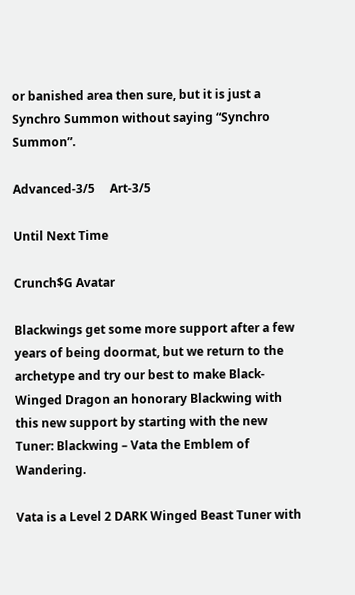or banished area then sure, but it is just a Synchro Summon without saying “Synchro Summon”.

Advanced-3/5     Art-3/5

Until Next Time

Crunch$G Avatar

Blackwings get some more support after a few years of being doormat, but we return to the archetype and try our best to make Black-Winged Dragon an honorary Blackwing with this new support by starting with the new Tuner: Blackwing – Vata the Emblem of Wandering.

Vata is a Level 2 DARK Winged Beast Tuner with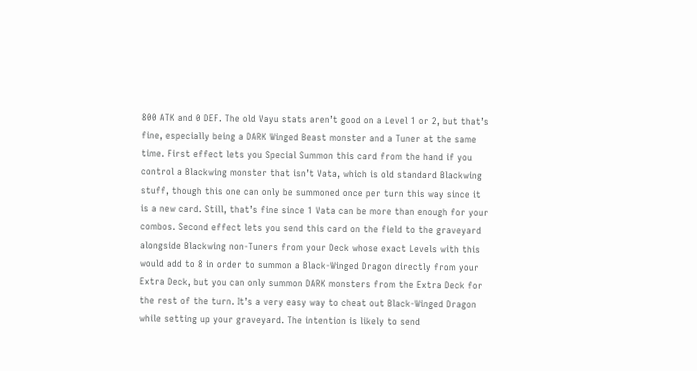800 ATK and 0 DEF. The old Vayu stats aren’t good on a Level 1 or 2, but that’s fine, especially being a DARK Winged Beast monster and a Tuner at the same time. First effect lets you Special Summon this card from the hand if you control a Blackwing monster that isn’t Vata, which is old standard Blackwing stuff, though this one can only be summoned once per turn this way since it is a new card. Still, that’s fine since 1 Vata can be more than enough for your combos. Second effect lets you send this card on the field to the graveyard alongside Blackwing non-Tuners from your Deck whose exact Levels with this would add to 8 in order to summon a Black-Winged Dragon directly from your Extra Deck, but you can only summon DARK monsters from the Extra Deck for the rest of the turn. It’s a very easy way to cheat out Black-Winged Dragon while setting up your graveyard. The intention is likely to send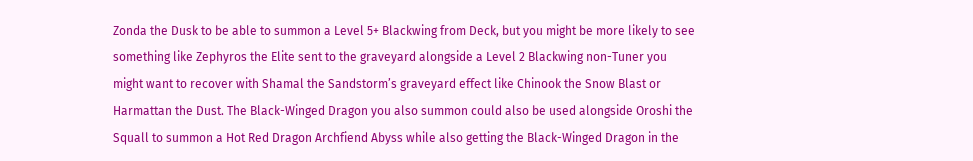Zonda the Dusk to be able to summon a Level 5+ Blackwing from Deck, but you might be more likely to see something like Zephyros the Elite sent to the graveyard alongside a Level 2 Blackwing non-Tuner you might want to recover with Shamal the Sandstorm’s graveyard effect like Chinook the Snow Blast or Harmattan the Dust. The Black-Winged Dragon you also summon could also be used alongside Oroshi the Squall to summon a Hot Red Dragon Archfiend Abyss while also getting the Black-Winged Dragon in the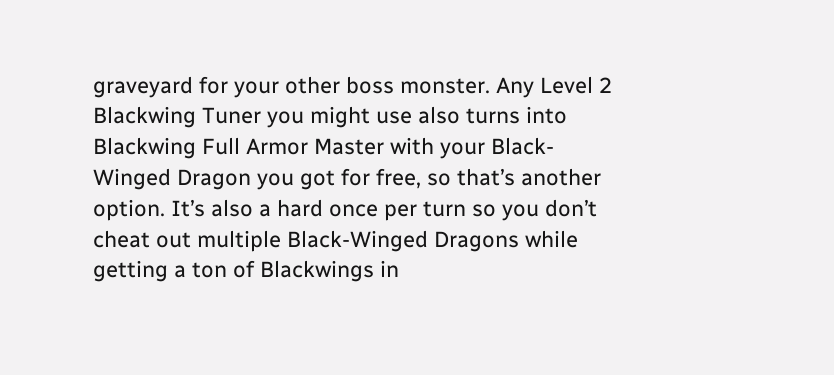graveyard for your other boss monster. Any Level 2 Blackwing Tuner you might use also turns into Blackwing Full Armor Master with your Black-Winged Dragon you got for free, so that’s another option. It’s also a hard once per turn so you don’t cheat out multiple Black-Winged Dragons while getting a ton of Blackwings in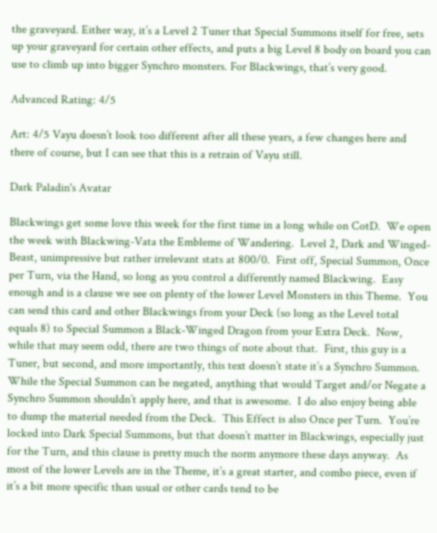the graveyard. Either way, it’s a Level 2 Tuner that Special Summons itself for free, sets up your graveyard for certain other effects, and puts a big Level 8 body on board you can use to climb up into bigger Synchro monsters. For Blackwings, that’s very good.

Advanced Rating: 4/5

Art: 4/5 Vayu doesn’t look too different after all these years, a few changes here and there of course, but I can see that this is a retrain of Vayu still.

Dark Paladin's Avatar

Blackwings get some love this week for the first time in a long while on CotD.  We open the week with Blackwing-Vata the Embleme of Wandering.  Level 2, Dark and Winged-Beast, unimpressive but rather irrelevant stats at 800/0.  First off, Special Summon, Once per Turn, via the Hand, so long as you control a differently named Blackwing.  Easy enough and is a clause we see on plenty of the lower Level Monsters in this Theme.  You can send this card and other Blackwings from your Deck (so long as the Level total equals 8) to Special Summon a Black-Winged Dragon from your Extra Deck.  Now, while that may seem odd, there are two things of note about that.  First, this guy is a Tuner, but second, and more importantly, this text doesn’t state it’s a Synchro Summon.  While the Special Summon can be negated, anything that would Target and/or Negate a Synchro Summon shouldn’t apply here, and that is awesome.  I do also enjoy being able to dump the material needed from the Deck.  This Effect is also Once per Turn.  You’re locked into Dark Special Summons, but that doesn’t matter in Blackwings, especially just for the Turn, and this clause is pretty much the norm anymore these days anyway.  As most of the lower Levels are in the Theme, it’s a great starter, and combo piece, even if it’s a bit more specific than usual or other cards tend to be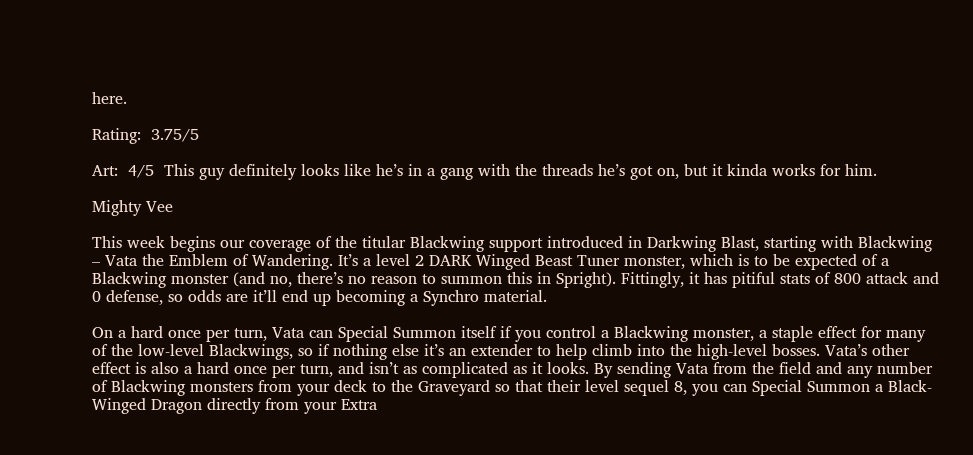here.

Rating:  3.75/5

Art:  4/5  This guy definitely looks like he’s in a gang with the threads he’s got on, but it kinda works for him.

Mighty Vee

This week begins our coverage of the titular Blackwing support introduced in Darkwing Blast, starting with Blackwing – Vata the Emblem of Wandering. It’s a level 2 DARK Winged Beast Tuner monster, which is to be expected of a Blackwing monster (and no, there’s no reason to summon this in Spright). Fittingly, it has pitiful stats of 800 attack and 0 defense, so odds are it’ll end up becoming a Synchro material.

On a hard once per turn, Vata can Special Summon itself if you control a Blackwing monster, a staple effect for many of the low-level Blackwings, so if nothing else it’s an extender to help climb into the high-level bosses. Vata’s other effect is also a hard once per turn, and isn’t as complicated as it looks. By sending Vata from the field and any number of Blackwing monsters from your deck to the Graveyard so that their level sequel 8, you can Special Summon a Black-Winged Dragon directly from your Extra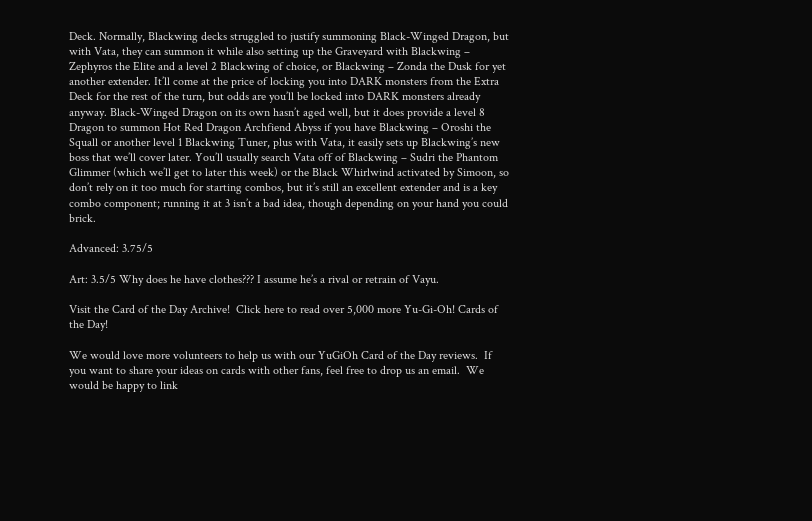Deck. Normally, Blackwing decks struggled to justify summoning Black-Winged Dragon, but with Vata, they can summon it while also setting up the Graveyard with Blackwing – Zephyros the Elite and a level 2 Blackwing of choice, or Blackwing – Zonda the Dusk for yet another extender. It’ll come at the price of locking you into DARK monsters from the Extra Deck for the rest of the turn, but odds are you’ll be locked into DARK monsters already anyway. Black-Winged Dragon on its own hasn’t aged well, but it does provide a level 8 Dragon to summon Hot Red Dragon Archfiend Abyss if you have Blackwing – Oroshi the Squall or another level 1 Blackwing Tuner, plus with Vata, it easily sets up Blackwing’s new boss that we’ll cover later. You’ll usually search Vata off of Blackwing – Sudri the Phantom Glimmer (which we’ll get to later this week) or the Black Whirlwind activated by Simoon, so don’t rely on it too much for starting combos, but it’s still an excellent extender and is a key combo component; running it at 3 isn’t a bad idea, though depending on your hand you could brick.

Advanced: 3.75/5

Art: 3.5/5 Why does he have clothes??? I assume he’s a rival or retrain of Vayu.

Visit the Card of the Day Archive!  Click here to read over 5,000 more Yu-Gi-Oh! Cards of the Day!

We would love more volunteers to help us with our YuGiOh Card of the Day reviews.  If you want to share your ideas on cards with other fans, feel free to drop us an email.  We would be happy to link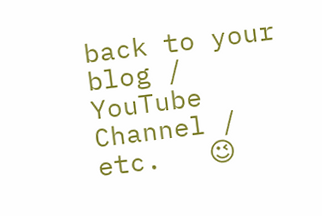back to your blog / YouTube Channel / etc.   😉